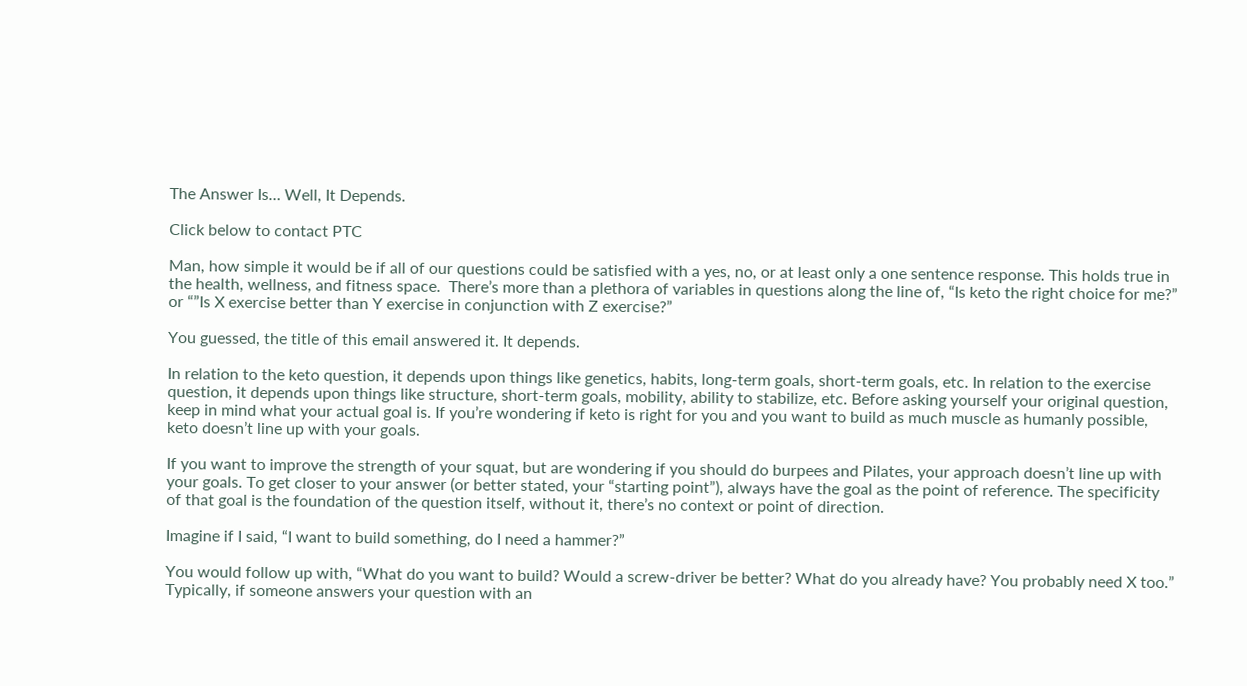The Answer Is… Well, It Depends.

Click below to contact PTC

Man, how simple it would be if all of our questions could be satisfied with a yes, no, or at least only a one sentence response. This holds true in the health, wellness, and fitness space.  There’s more than a plethora of variables in questions along the line of, “Is keto the right choice for me?” or “”Is X exercise better than Y exercise in conjunction with Z exercise?”

You guessed, the title of this email answered it. It depends.

In relation to the keto question, it depends upon things like genetics, habits, long-term goals, short-term goals, etc. In relation to the exercise question, it depends upon things like structure, short-term goals, mobility, ability to stabilize, etc. Before asking yourself your original question, keep in mind what your actual goal is. If you’re wondering if keto is right for you and you want to build as much muscle as humanly possible, keto doesn’t line up with your goals.

If you want to improve the strength of your squat, but are wondering if you should do burpees and Pilates, your approach doesn’t line up with your goals. To get closer to your answer (or better stated, your “starting point”), always have the goal as the point of reference. The specificity of that goal is the foundation of the question itself, without it, there’s no context or point of direction.

Imagine if I said, “I want to build something, do I need a hammer?”

You would follow up with, “What do you want to build? Would a screw-driver be better? What do you already have? You probably need X too.” Typically, if someone answers your question with an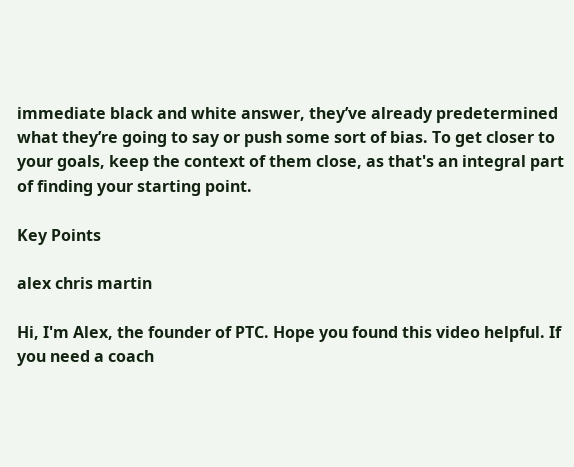immediate black and white answer, they’ve already predetermined what they’re going to say or push some sort of bias. To get closer to your goals, keep the context of them close, as that's an integral part of finding your starting point.

Key Points

alex chris martin

Hi, I'm Alex, the founder of PTC. Hope you found this video helpful. If you need a coach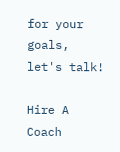for your goals, let's talk!

Hire A Coach